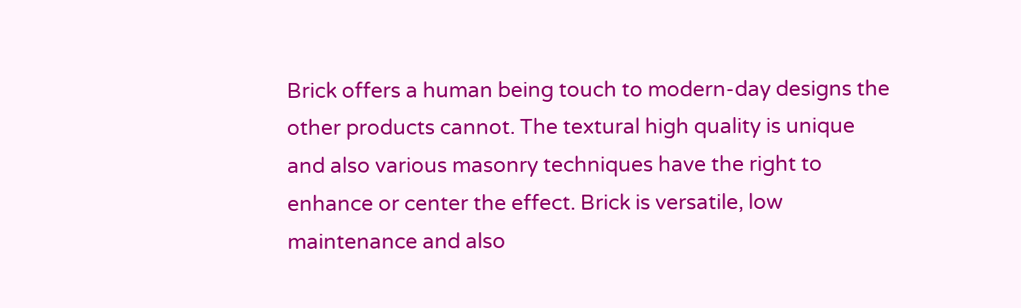Brick offers a human being touch to modern-day designs the other products cannot. The textural high quality is unique and also various masonry techniques have the right to enhance or center the effect. Brick is versatile, low maintenance and also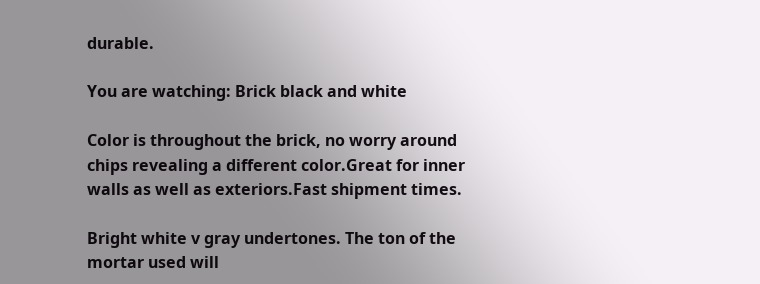durable.

You are watching: Brick black and white

Color is throughout the brick, no worry around chips revealing a different color.Great for inner walls as well as exteriors.Fast shipment times.

Bright white v gray undertones. The ton of the mortar used will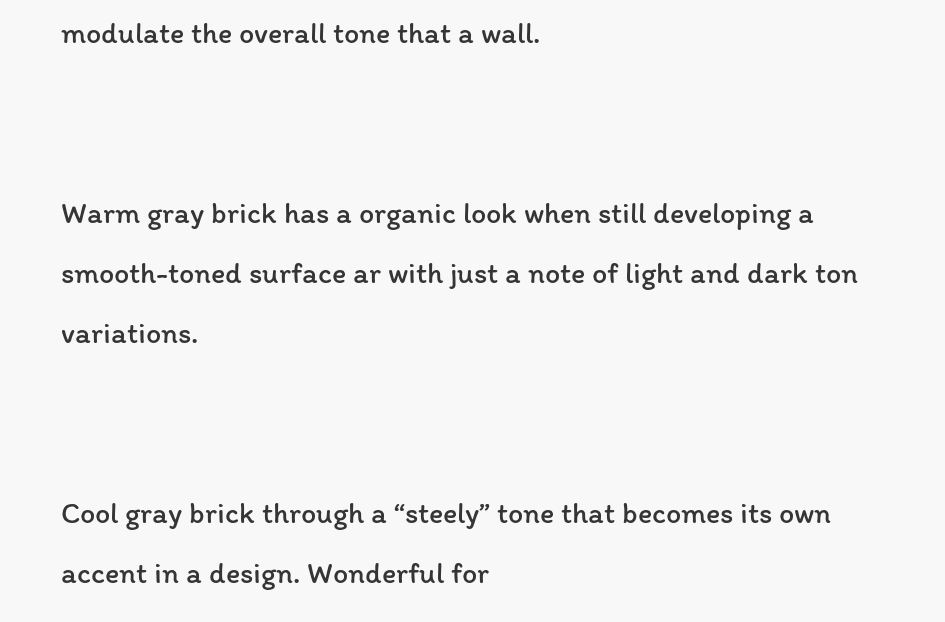modulate the overall tone that a wall.


Warm gray brick has a organic look when still developing a smooth-toned surface ar with just a note of light and dark ton variations.


Cool gray brick through a “steely” tone that becomes its own accent in a design. Wonderful for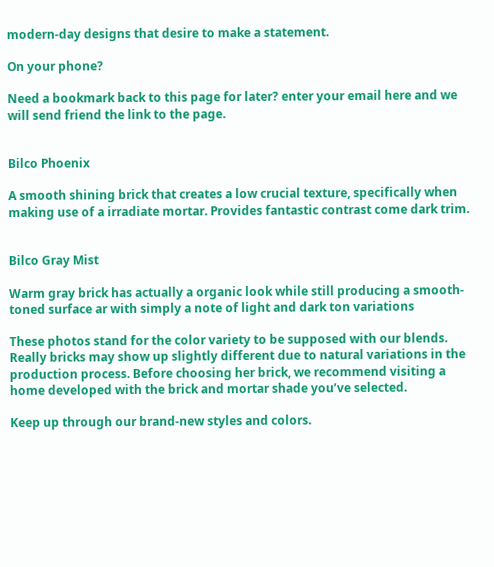modern-day designs that desire to make a statement.

On your phone?

Need a bookmark back to this page for later? enter your email here and we will send friend the link to the page.


Bilco Phoenix

A smooth shining brick that creates a low crucial texture, specifically when making use of a irradiate mortar. Provides fantastic contrast come dark trim.


Bilco Gray Mist

Warm gray brick has actually a organic look while still producing a smooth-toned surface ar with simply a note of light and dark ton variations

These photos stand for the color variety to be supposed with our blends. Really bricks may show up slightly different due to natural variations in the production process. Before choosing her brick, we recommend visiting a home developed with the brick and mortar shade you’ve selected.

Keep up through our brand-new styles and colors.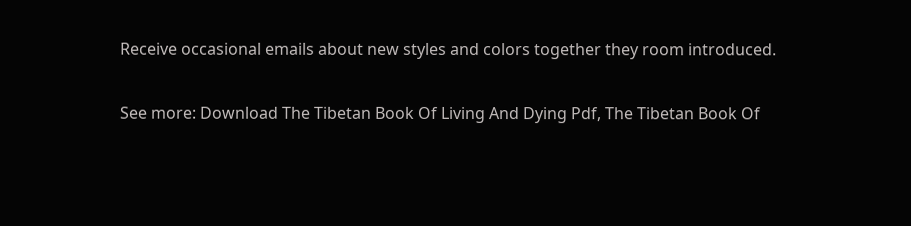Receive occasional emails about new styles and colors together they room introduced.

See more: Download The Tibetan Book Of Living And Dying Pdf, The Tibetan Book Of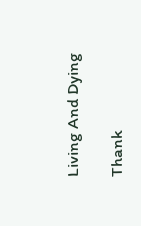Living And Dying

Thank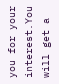you for your interest.You will get a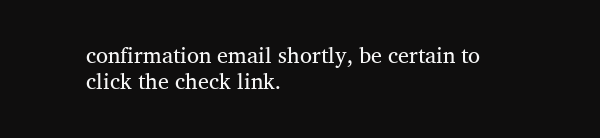confirmation email shortly, be certain to click the check link.